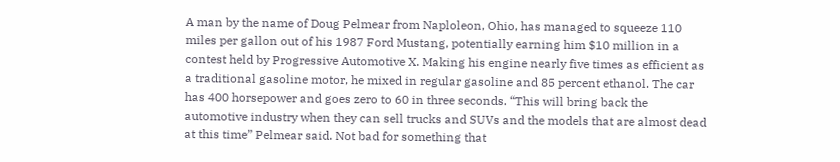A man by the name of Doug Pelmear from Naploleon, Ohio, has managed to squeeze 110 miles per gallon out of his 1987 Ford Mustang, potentially earning him $10 million in a contest held by Progressive Automotive X. Making his engine nearly five times as efficient as a traditional gasoline motor, he mixed in regular gasoline and 85 percent ethanol. The car has 400 horsepower and goes zero to 60 in three seconds. “This will bring back the automotive industry when they can sell trucks and SUVs and the models that are almost dead at this time” Pelmear said. Not bad for something that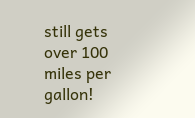still gets over 100 miles per gallon!